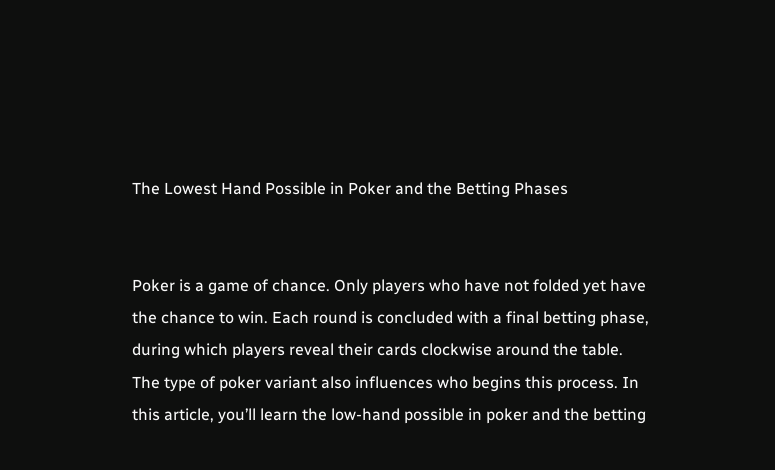The Lowest Hand Possible in Poker and the Betting Phases


Poker is a game of chance. Only players who have not folded yet have the chance to win. Each round is concluded with a final betting phase, during which players reveal their cards clockwise around the table. The type of poker variant also influences who begins this process. In this article, you’ll learn the low-hand possible in poker and the betting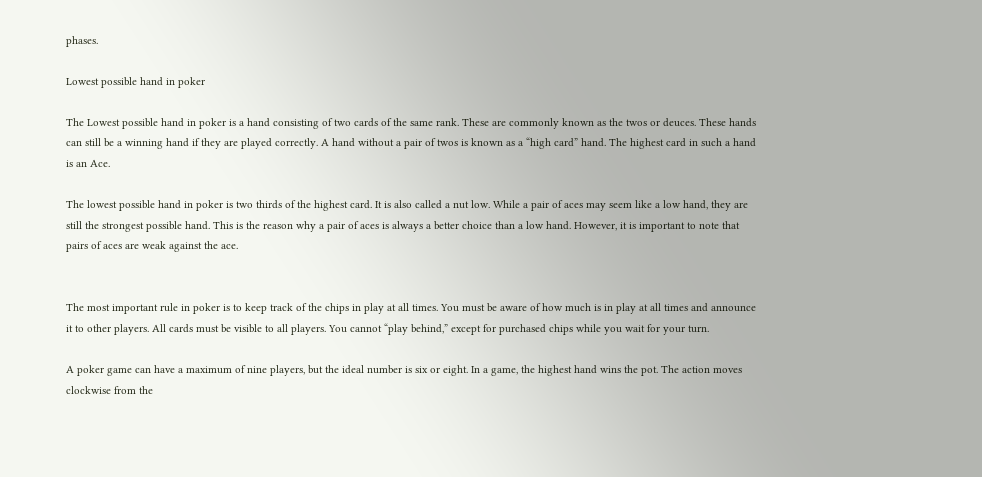phases.

Lowest possible hand in poker

The Lowest possible hand in poker is a hand consisting of two cards of the same rank. These are commonly known as the twos or deuces. These hands can still be a winning hand if they are played correctly. A hand without a pair of twos is known as a “high card” hand. The highest card in such a hand is an Ace.

The lowest possible hand in poker is two thirds of the highest card. It is also called a nut low. While a pair of aces may seem like a low hand, they are still the strongest possible hand. This is the reason why a pair of aces is always a better choice than a low hand. However, it is important to note that pairs of aces are weak against the ace.


The most important rule in poker is to keep track of the chips in play at all times. You must be aware of how much is in play at all times and announce it to other players. All cards must be visible to all players. You cannot “play behind,” except for purchased chips while you wait for your turn.

A poker game can have a maximum of nine players, but the ideal number is six or eight. In a game, the highest hand wins the pot. The action moves clockwise from the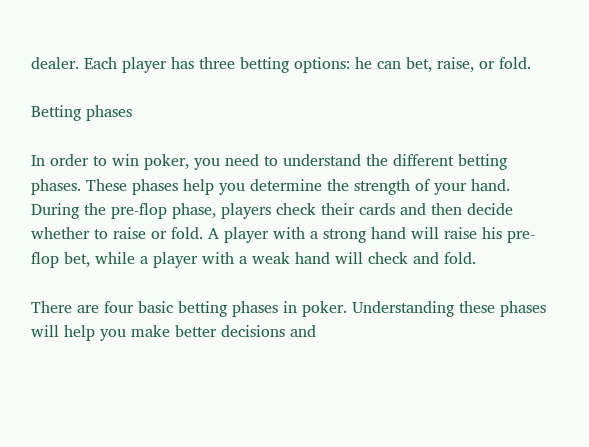dealer. Each player has three betting options: he can bet, raise, or fold.

Betting phases

In order to win poker, you need to understand the different betting phases. These phases help you determine the strength of your hand. During the pre-flop phase, players check their cards and then decide whether to raise or fold. A player with a strong hand will raise his pre-flop bet, while a player with a weak hand will check and fold.

There are four basic betting phases in poker. Understanding these phases will help you make better decisions and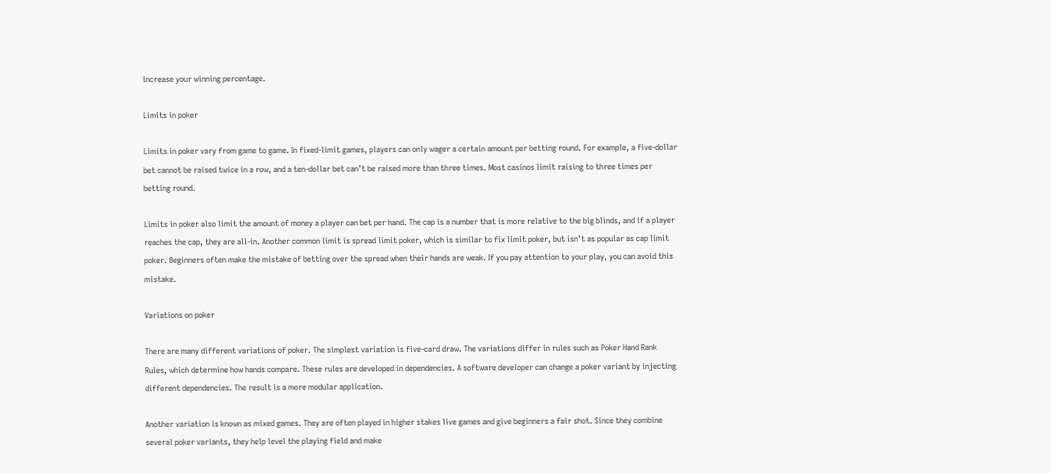increase your winning percentage.

Limits in poker

Limits in poker vary from game to game. In fixed-limit games, players can only wager a certain amount per betting round. For example, a five-dollar bet cannot be raised twice in a row, and a ten-dollar bet can’t be raised more than three times. Most casinos limit raising to three times per betting round.

Limits in poker also limit the amount of money a player can bet per hand. The cap is a number that is more relative to the big blinds, and if a player reaches the cap, they are all-in. Another common limit is spread limit poker, which is similar to fix limit poker, but isn’t as popular as cap limit poker. Beginners often make the mistake of betting over the spread when their hands are weak. If you pay attention to your play, you can avoid this mistake.

Variations on poker

There are many different variations of poker. The simplest variation is five-card draw. The variations differ in rules such as Poker Hand Rank Rules, which determine how hands compare. These rules are developed in dependencies. A software developer can change a poker variant by injecting different dependencies. The result is a more modular application.

Another variation is known as mixed games. They are often played in higher stakes live games and give beginners a fair shot. Since they combine several poker variants, they help level the playing field and make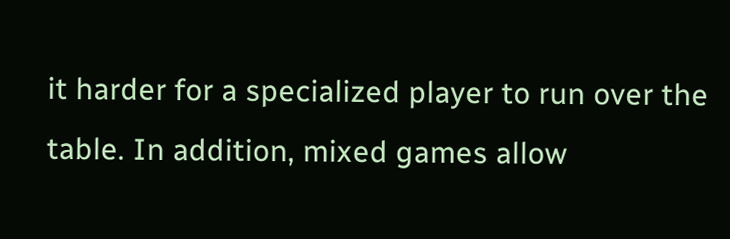it harder for a specialized player to run over the table. In addition, mixed games allow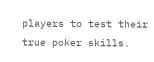players to test their true poker skills.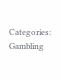Categories: Gambling